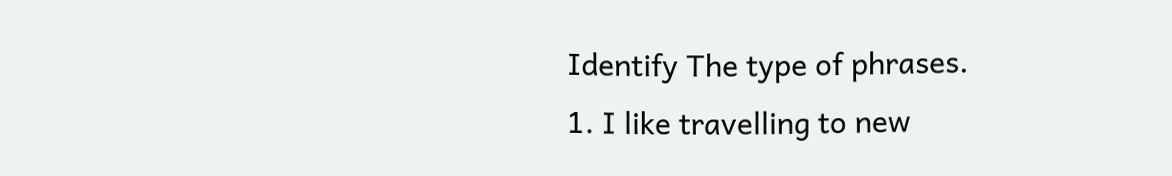Identify The type of phrases.
1. I like travelling to new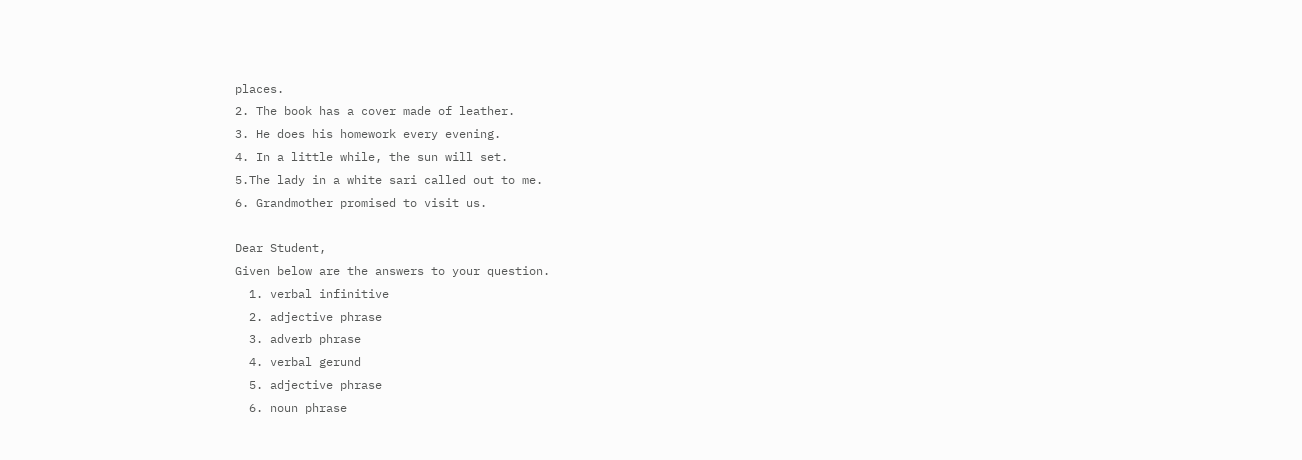places.
2. The book has a cover made of leather.
3. He does his homework every evening.
4. In a little while, the sun will set.
5.The lady in a white sari called out to me.
6. Grandmother promised to visit us.

Dear Student,
Given below are the answers to your question.
  1. verbal infinitive
  2. adjective phrase
  3. adverb phrase
  4. verbal gerund
  5. adjective phrase
  6. noun phrase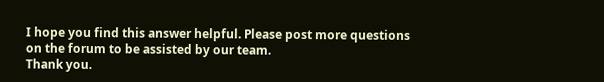I hope you find this answer helpful. Please post more questions on the forum to be assisted by our team.
Thank you.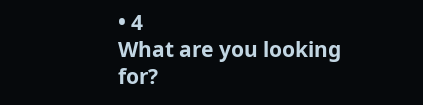• 4
What are you looking for?